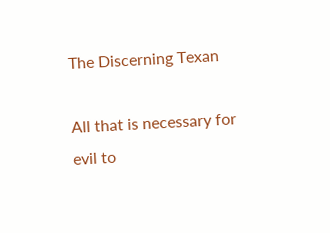The Discerning Texan

All that is necessary for evil to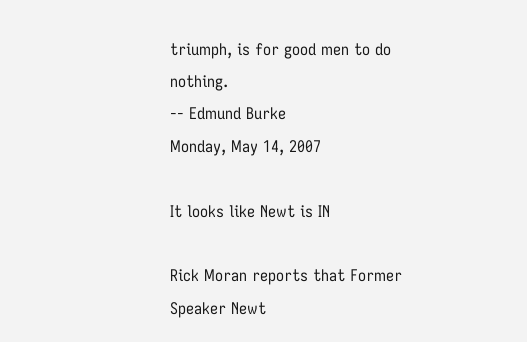triumph, is for good men to do nothing.
-- Edmund Burke
Monday, May 14, 2007

It looks like Newt is IN

Rick Moran reports that Former Speaker Newt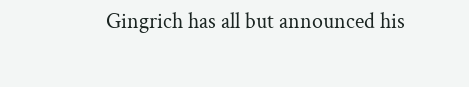Gingrich has all but announced his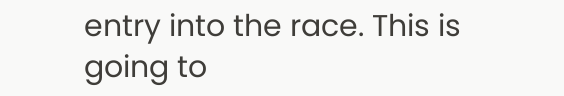entry into the race. This is going to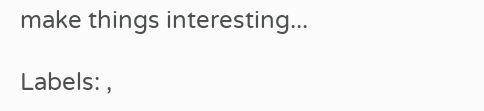make things interesting...

Labels: ,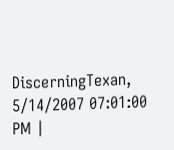DiscerningTexan, 5/14/2007 07:01:00 PM |